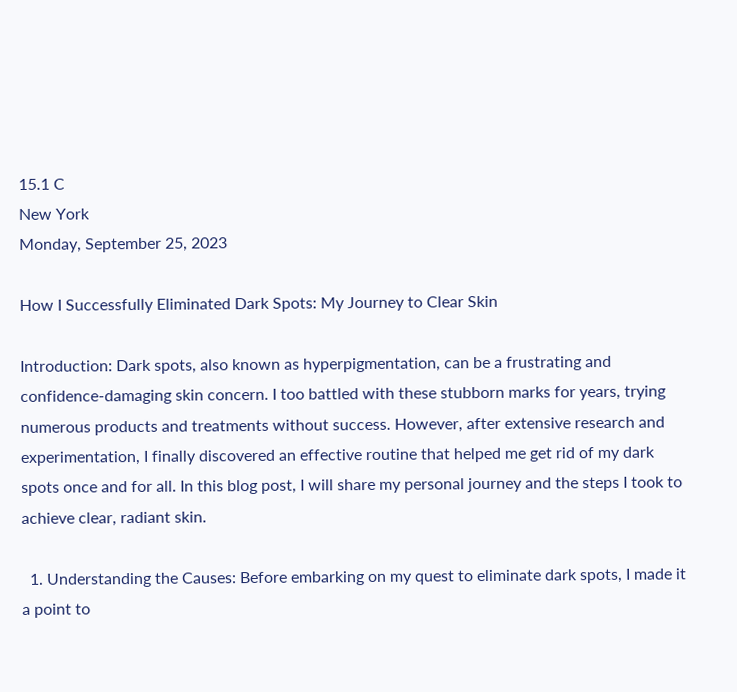15.1 C
New York
Monday, September 25, 2023

How I Successfully Eliminated Dark Spots: My Journey to Clear Skin

Introduction: Dark spots, also known as hyperpigmentation, can be a frustrating and confidence-damaging skin concern. I too battled with these stubborn marks for years, trying numerous products and treatments without success. However, after extensive research and experimentation, I finally discovered an effective routine that helped me get rid of my dark spots once and for all. In this blog post, I will share my personal journey and the steps I took to achieve clear, radiant skin.

  1. Understanding the Causes: Before embarking on my quest to eliminate dark spots, I made it a point to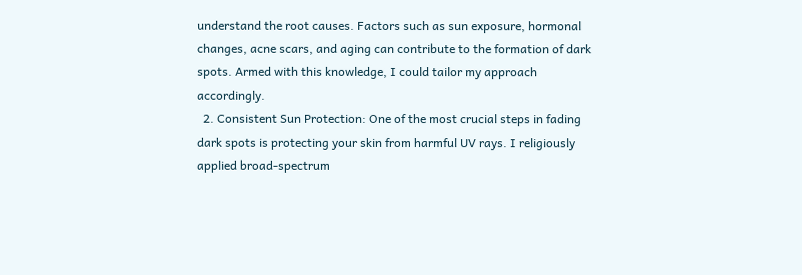understand the root causes. Factors such as sun exposure, hormonal changes, acne scars, and aging can contribute to the formation of dark spots. Armed with this knowledge, I could tailor my approach accordingly.
  2. Consistent Sun Protection: One of the most crucial steps in fading dark spots is protecting your skin from harmful UV rays. I religiously applied broad-spectrum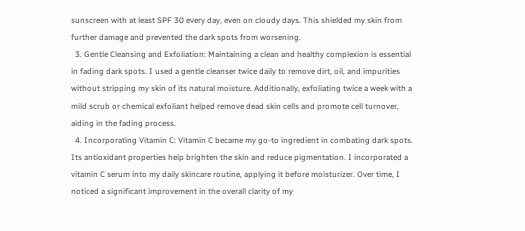sunscreen with at least SPF 30 every day, even on cloudy days. This shielded my skin from further damage and prevented the dark spots from worsening.
  3. Gentle Cleansing and Exfoliation: Maintaining a clean and healthy complexion is essential in fading dark spots. I used a gentle cleanser twice daily to remove dirt, oil, and impurities without stripping my skin of its natural moisture. Additionally, exfoliating twice a week with a mild scrub or chemical exfoliant helped remove dead skin cells and promote cell turnover, aiding in the fading process.
  4. Incorporating Vitamin C: Vitamin C became my go-to ingredient in combating dark spots. Its antioxidant properties help brighten the skin and reduce pigmentation. I incorporated a vitamin C serum into my daily skincare routine, applying it before moisturizer. Over time, I noticed a significant improvement in the overall clarity of my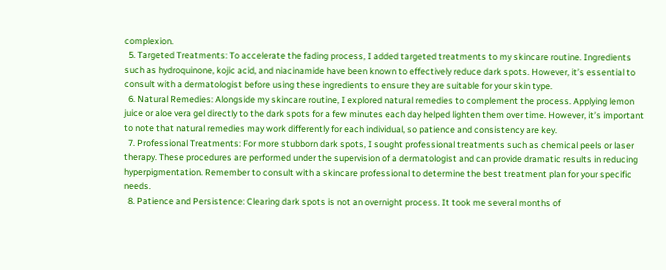complexion.
  5. Targeted Treatments: To accelerate the fading process, I added targeted treatments to my skincare routine. Ingredients such as hydroquinone, kojic acid, and niacinamide have been known to effectively reduce dark spots. However, it’s essential to consult with a dermatologist before using these ingredients to ensure they are suitable for your skin type.
  6. Natural Remedies: Alongside my skincare routine, I explored natural remedies to complement the process. Applying lemon juice or aloe vera gel directly to the dark spots for a few minutes each day helped lighten them over time. However, it’s important to note that natural remedies may work differently for each individual, so patience and consistency are key.
  7. Professional Treatments: For more stubborn dark spots, I sought professional treatments such as chemical peels or laser therapy. These procedures are performed under the supervision of a dermatologist and can provide dramatic results in reducing hyperpigmentation. Remember to consult with a skincare professional to determine the best treatment plan for your specific needs.
  8. Patience and Persistence: Clearing dark spots is not an overnight process. It took me several months of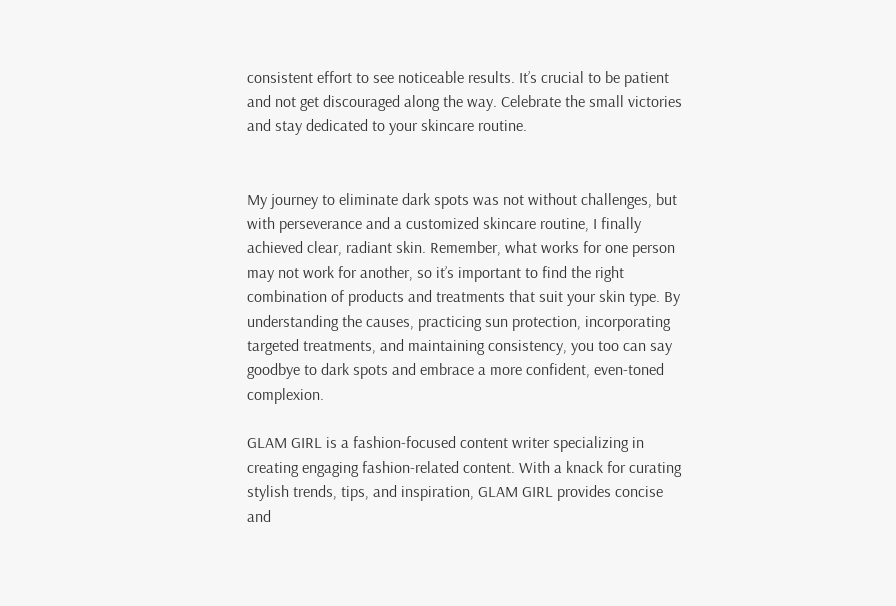consistent effort to see noticeable results. It’s crucial to be patient and not get discouraged along the way. Celebrate the small victories and stay dedicated to your skincare routine.


My journey to eliminate dark spots was not without challenges, but with perseverance and a customized skincare routine, I finally achieved clear, radiant skin. Remember, what works for one person may not work for another, so it’s important to find the right combination of products and treatments that suit your skin type. By understanding the causes, practicing sun protection, incorporating targeted treatments, and maintaining consistency, you too can say goodbye to dark spots and embrace a more confident, even-toned complexion.

GLAM GIRL is a fashion-focused content writer specializing in creating engaging fashion-related content. With a knack for curating stylish trends, tips, and inspiration, GLAM GIRL provides concise and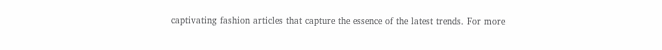captivating fashion articles that capture the essence of the latest trends. For more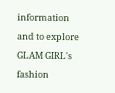information and to explore GLAM GIRL's fashion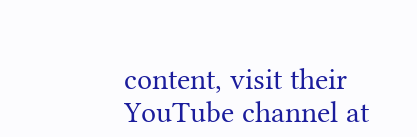content, visit their YouTube channel at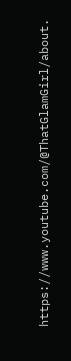https://www.youtube.com/@ThatGlamGirl/about.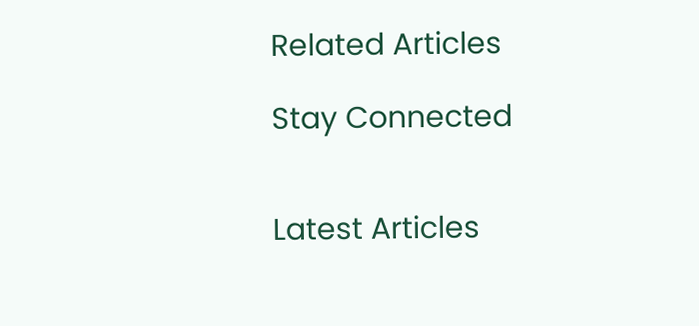Related Articles

Stay Connected


Latest Articles